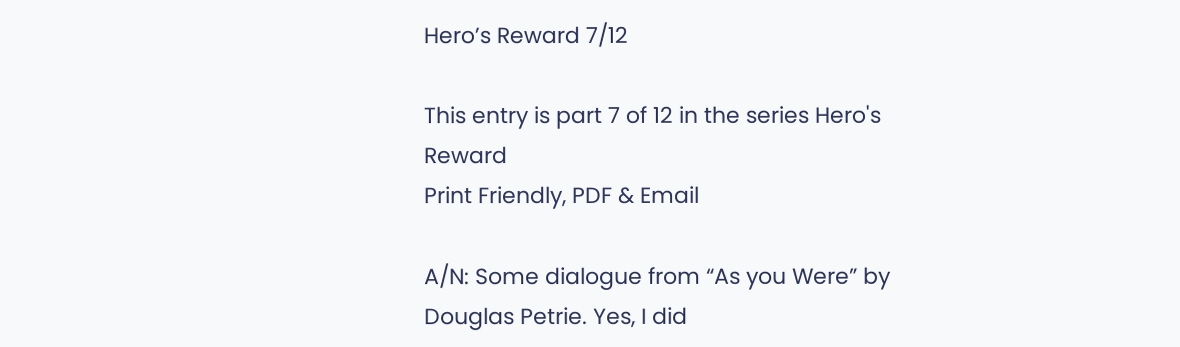Hero’s Reward 7/12

This entry is part 7 of 12 in the series Hero's Reward
Print Friendly, PDF & Email

A/N: Some dialogue from “As you Were” by Douglas Petrie. Yes, I did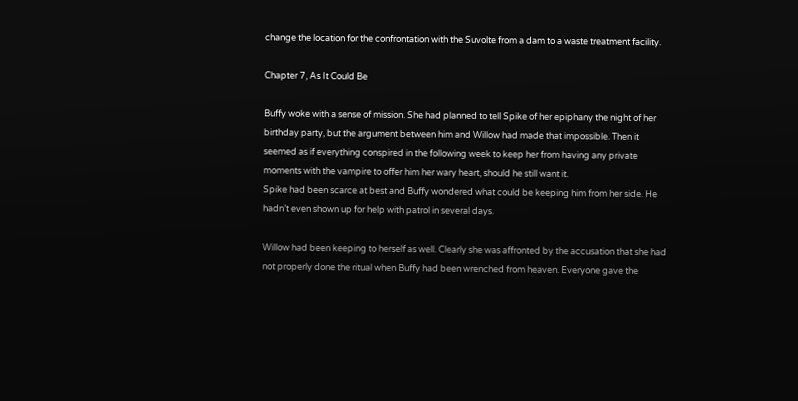change the location for the confrontation with the Suvolte from a dam to a waste treatment facility.

Chapter 7, As It Could Be

Buffy woke with a sense of mission. She had planned to tell Spike of her epiphany the night of her birthday party, but the argument between him and Willow had made that impossible. Then it seemed as if everything conspired in the following week to keep her from having any private moments with the vampire to offer him her wary heart, should he still want it.
Spike had been scarce at best and Buffy wondered what could be keeping him from her side. He hadn’t even shown up for help with patrol in several days.

Willow had been keeping to herself as well. Clearly she was affronted by the accusation that she had not properly done the ritual when Buffy had been wrenched from heaven. Everyone gave the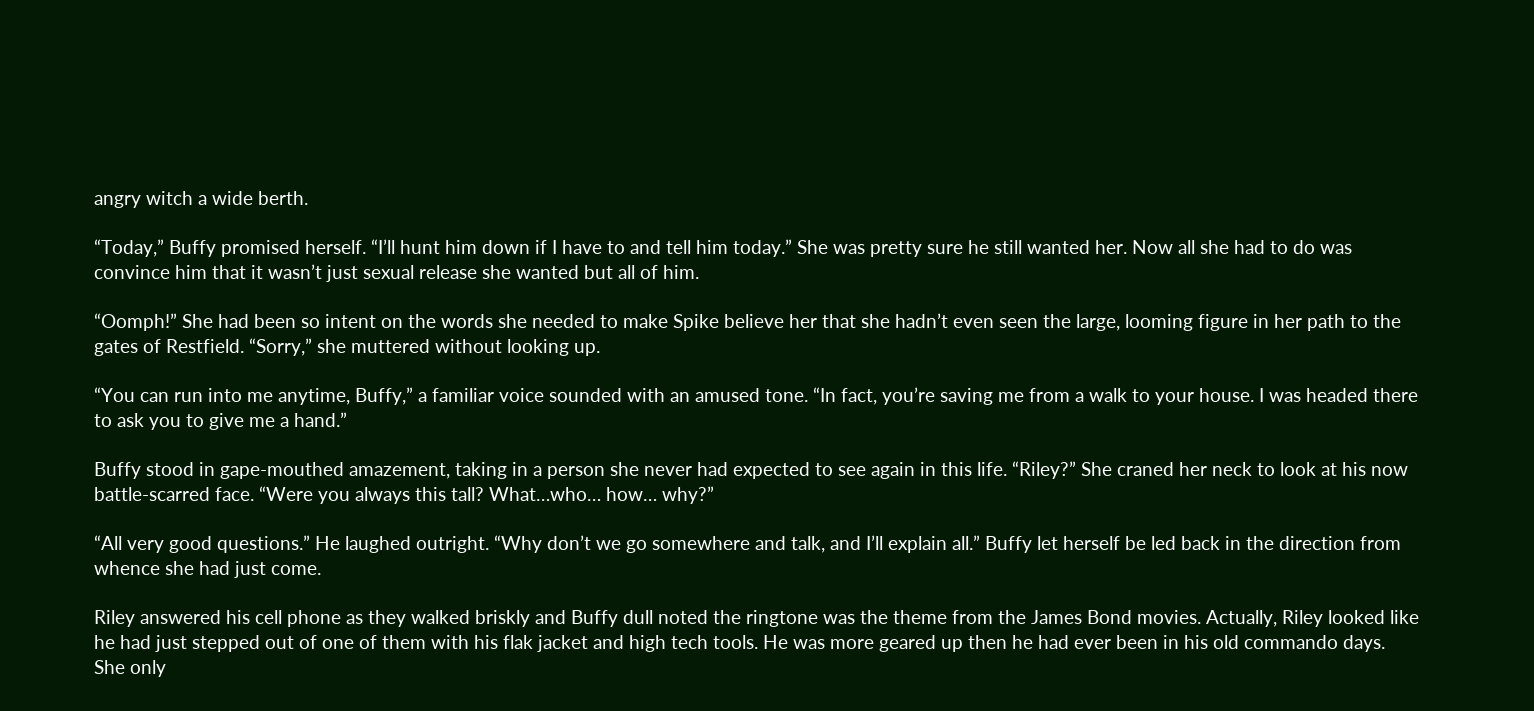angry witch a wide berth.

“Today,” Buffy promised herself. “I’ll hunt him down if I have to and tell him today.” She was pretty sure he still wanted her. Now all she had to do was convince him that it wasn’t just sexual release she wanted but all of him.

“Oomph!” She had been so intent on the words she needed to make Spike believe her that she hadn’t even seen the large, looming figure in her path to the gates of Restfield. “Sorry,” she muttered without looking up.

“You can run into me anytime, Buffy,” a familiar voice sounded with an amused tone. “In fact, you’re saving me from a walk to your house. I was headed there to ask you to give me a hand.”

Buffy stood in gape-mouthed amazement, taking in a person she never had expected to see again in this life. “Riley?” She craned her neck to look at his now battle-scarred face. “Were you always this tall? What…who… how… why?”

“All very good questions.” He laughed outright. “Why don’t we go somewhere and talk, and I’ll explain all.” Buffy let herself be led back in the direction from whence she had just come.

Riley answered his cell phone as they walked briskly and Buffy dull noted the ringtone was the theme from the James Bond movies. Actually, Riley looked like he had just stepped out of one of them with his flak jacket and high tech tools. He was more geared up then he had ever been in his old commando days. She only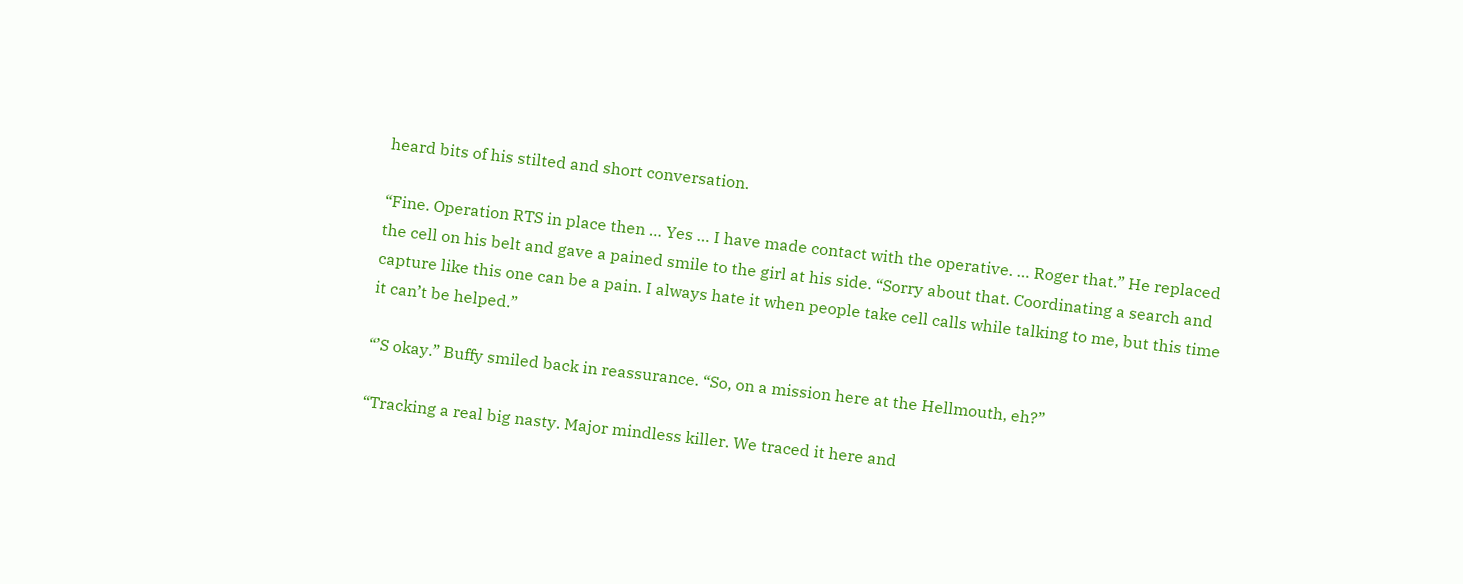heard bits of his stilted and short conversation.

“Fine. Operation RTS in place then … Yes … I have made contact with the operative. … Roger that.” He replaced the cell on his belt and gave a pained smile to the girl at his side. “Sorry about that. Coordinating a search and capture like this one can be a pain. I always hate it when people take cell calls while talking to me, but this time it can’t be helped.”

“’S okay.” Buffy smiled back in reassurance. “So, on a mission here at the Hellmouth, eh?”

“Tracking a real big nasty. Major mindless killer. We traced it here and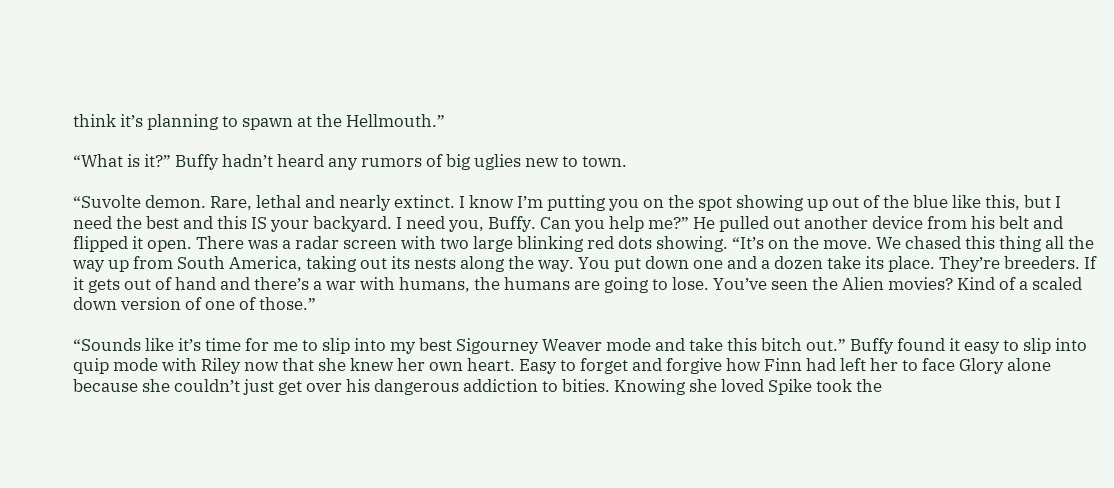think it’s planning to spawn at the Hellmouth.”

“What is it?” Buffy hadn’t heard any rumors of big uglies new to town.

“Suvolte demon. Rare, lethal and nearly extinct. I know I’m putting you on the spot showing up out of the blue like this, but I need the best and this IS your backyard. I need you, Buffy. Can you help me?” He pulled out another device from his belt and flipped it open. There was a radar screen with two large blinking red dots showing. “It’s on the move. We chased this thing all the way up from South America, taking out its nests along the way. You put down one and a dozen take its place. They’re breeders. If it gets out of hand and there’s a war with humans, the humans are going to lose. You’ve seen the Alien movies? Kind of a scaled down version of one of those.”

“Sounds like it’s time for me to slip into my best Sigourney Weaver mode and take this bitch out.” Buffy found it easy to slip into quip mode with Riley now that she knew her own heart. Easy to forget and forgive how Finn had left her to face Glory alone because she couldn’t just get over his dangerous addiction to bities. Knowing she loved Spike took the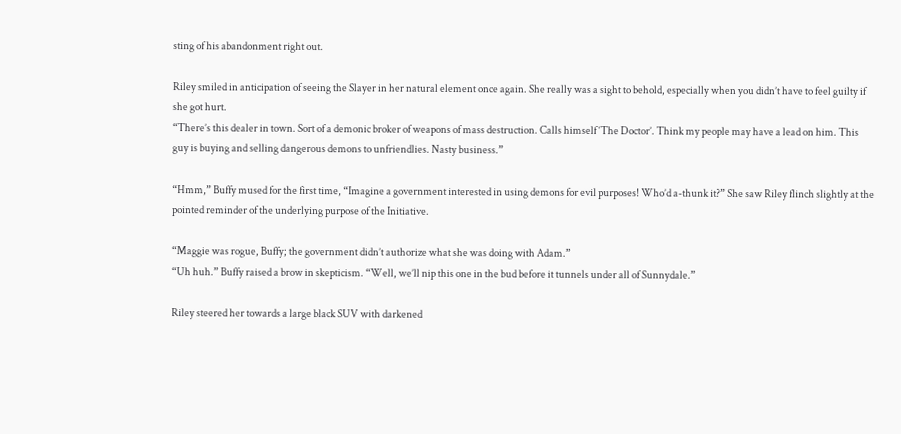sting of his abandonment right out.

Riley smiled in anticipation of seeing the Slayer in her natural element once again. She really was a sight to behold, especially when you didn’t have to feel guilty if she got hurt.
“There’s this dealer in town. Sort of a demonic broker of weapons of mass destruction. Calls himself ‘The Doctor’. Think my people may have a lead on him. This guy is buying and selling dangerous demons to unfriendlies. Nasty business.”

“Hmm,” Buffy mused for the first time, “Imagine a government interested in using demons for evil purposes! Who’d a-thunk it?” She saw Riley flinch slightly at the pointed reminder of the underlying purpose of the Initiative.

“Maggie was rogue, Buffy; the government didn’t authorize what she was doing with Adam.”
“Uh huh.” Buffy raised a brow in skepticism. “Well, we’ll nip this one in the bud before it tunnels under all of Sunnydale.”

Riley steered her towards a large black SUV with darkened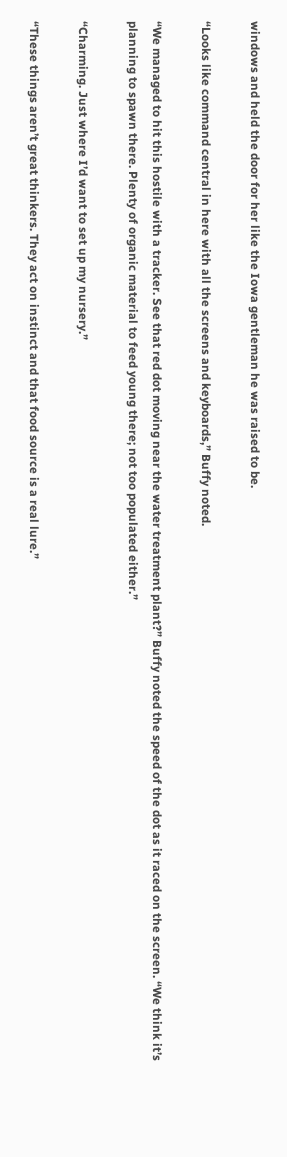windows and held the door for her like the Iowa gentleman he was raised to be.

“Looks like command central in here with all the screens and keyboards,” Buffy noted.

“We managed to hit this hostile with a tracker. See that red dot moving near the water treatment plant?” Buffy noted the speed of the dot as it raced on the screen. “We think it’s planning to spawn there. Plenty of organic material to feed young there; not too populated either.”

“Charming. Just where I’d want to set up my nursery.”

“These things aren’t great thinkers. They act on instinct and that food source is a real lure.”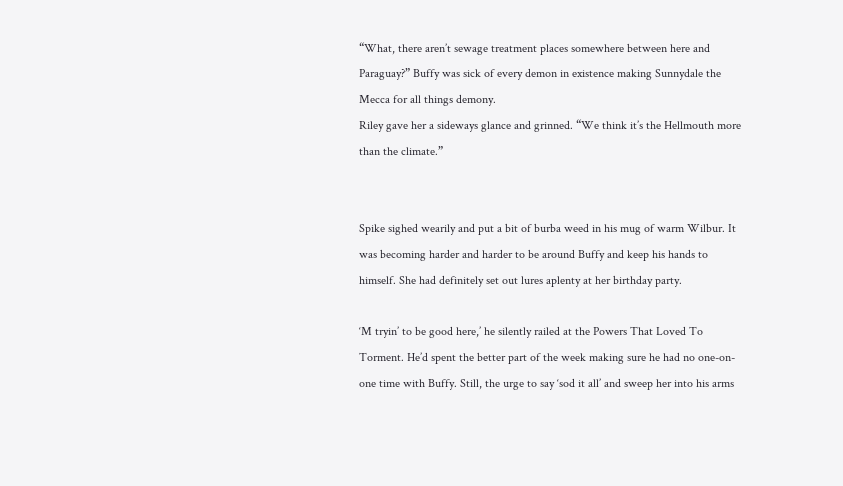“What, there aren’t sewage treatment places somewhere between here and Paraguay?” Buffy was sick of every demon in existence making Sunnydale the Mecca for all things demony.
Riley gave her a sideways glance and grinned. “We think it’s the Hellmouth more than the climate.”


Spike sighed wearily and put a bit of burba weed in his mug of warm Wilbur. It was becoming harder and harder to be around Buffy and keep his hands to himself. She had definitely set out lures aplenty at her birthday party.

‘M tryin’ to be good here,’ he silently railed at the Powers That Loved To Torment. He’d spent the better part of the week making sure he had no one-on-one time with Buffy. Still, the urge to say ‘sod it all’ and sweep her into his arms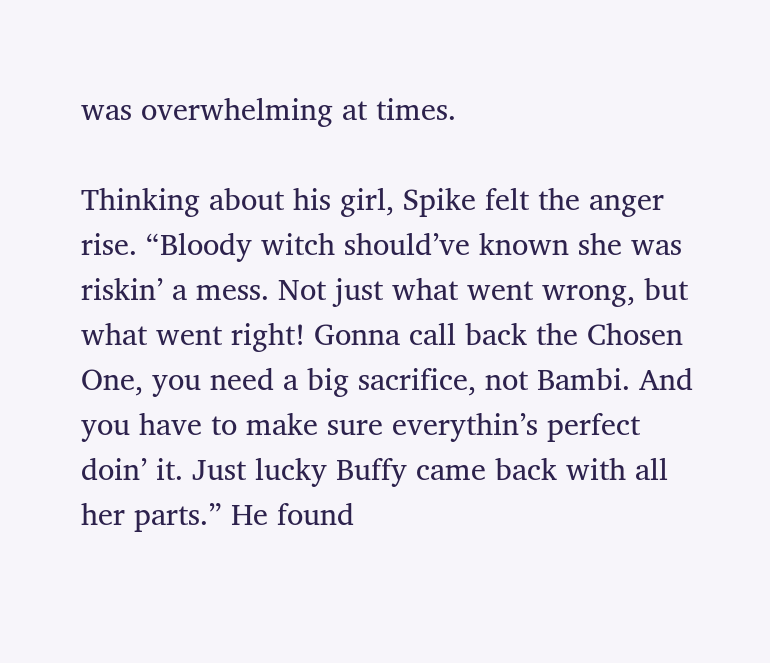was overwhelming at times.

Thinking about his girl, Spike felt the anger rise. “Bloody witch should’ve known she was riskin’ a mess. Not just what went wrong, but what went right! Gonna call back the Chosen One, you need a big sacrifice, not Bambi. And you have to make sure everythin’s perfect doin’ it. Just lucky Buffy came back with all her parts.” He found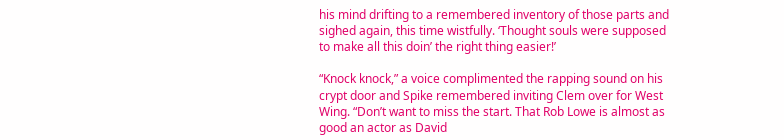his mind drifting to a remembered inventory of those parts and sighed again, this time wistfully. ‘Thought souls were supposed to make all this doin’ the right thing easier!’

“Knock knock,” a voice complimented the rapping sound on his crypt door and Spike remembered inviting Clem over for West Wing. “Don’t want to miss the start. That Rob Lowe is almost as good an actor as David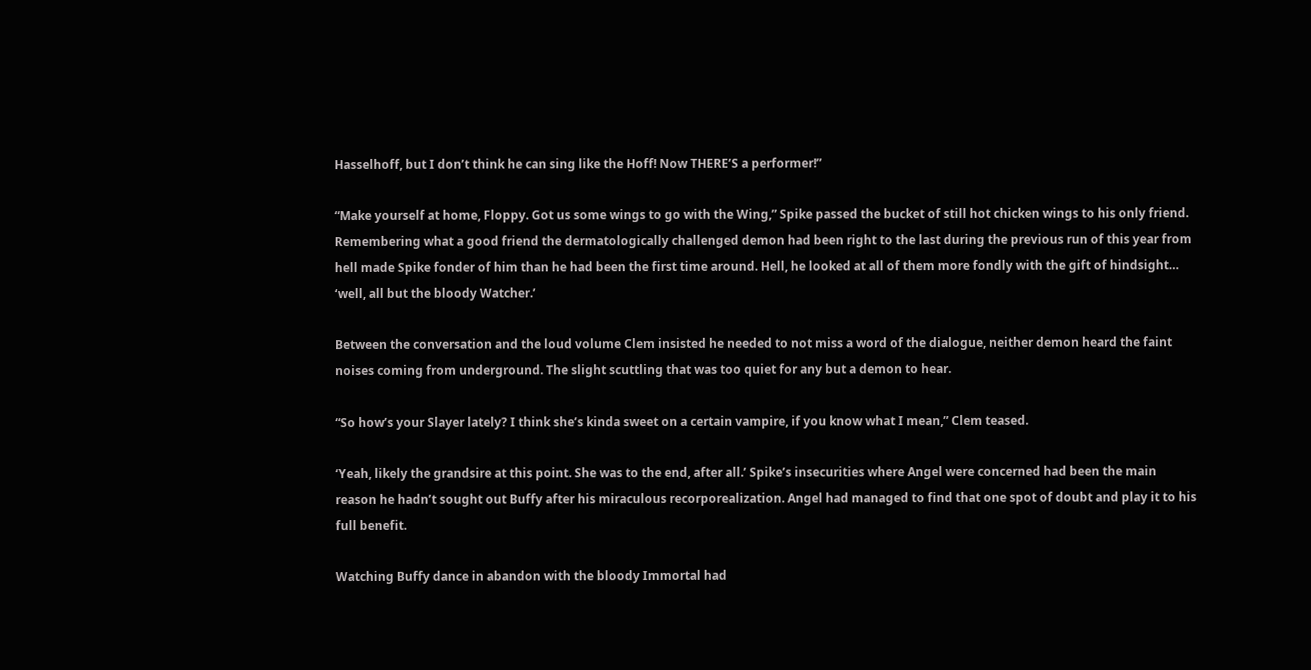Hasselhoff, but I don’t think he can sing like the Hoff! Now THERE’S a performer!”

“Make yourself at home, Floppy. Got us some wings to go with the Wing,” Spike passed the bucket of still hot chicken wings to his only friend. Remembering what a good friend the dermatologically challenged demon had been right to the last during the previous run of this year from hell made Spike fonder of him than he had been the first time around. Hell, he looked at all of them more fondly with the gift of hindsight… ‘well, all but the bloody Watcher.’

Between the conversation and the loud volume Clem insisted he needed to not miss a word of the dialogue, neither demon heard the faint noises coming from underground. The slight scuttling that was too quiet for any but a demon to hear.

“So how’s your Slayer lately? I think she’s kinda sweet on a certain vampire, if you know what I mean,” Clem teased.

‘Yeah, likely the grandsire at this point. She was to the end, after all.’ Spike’s insecurities where Angel were concerned had been the main reason he hadn’t sought out Buffy after his miraculous recorporealization. Angel had managed to find that one spot of doubt and play it to his full benefit.

Watching Buffy dance in abandon with the bloody Immortal had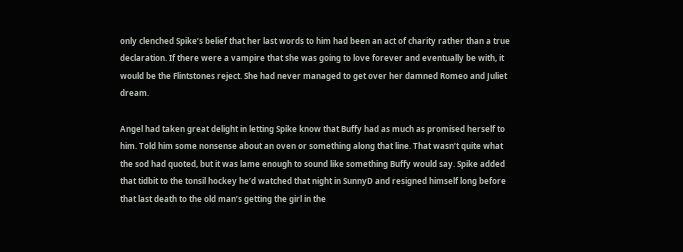only clenched Spike’s belief that her last words to him had been an act of charity rather than a true declaration. If there were a vampire that she was going to love forever and eventually be with, it would be the Flintstones reject. She had never managed to get over her damned Romeo and Juliet dream.

Angel had taken great delight in letting Spike know that Buffy had as much as promised herself to him. Told him some nonsense about an oven or something along that line. That wasn’t quite what the sod had quoted, but it was lame enough to sound like something Buffy would say. Spike added that tidbit to the tonsil hockey he’d watched that night in SunnyD and resigned himself long before that last death to the old man’s getting the girl in the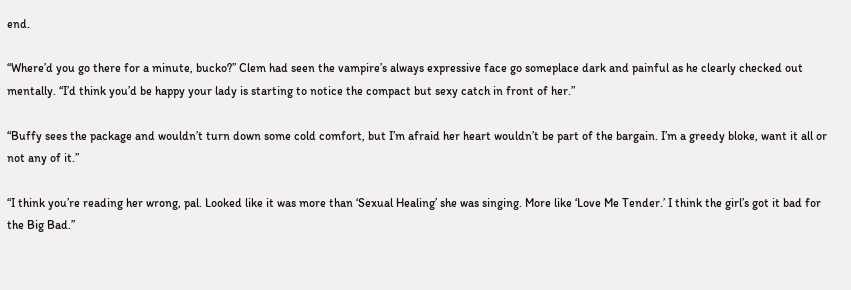end.

“Where’d you go there for a minute, bucko?” Clem had seen the vampire’s always expressive face go someplace dark and painful as he clearly checked out mentally. “I’d think you’d be happy your lady is starting to notice the compact but sexy catch in front of her.”

“Buffy sees the package and wouldn’t turn down some cold comfort, but I’m afraid her heart wouldn’t be part of the bargain. I’m a greedy bloke, want it all or not any of it.”

“I think you’re reading her wrong, pal. Looked like it was more than ‘Sexual Healing’ she was singing. More like ‘Love Me Tender.’ I think the girl’s got it bad for the Big Bad.”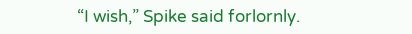“I wish,” Spike said forlornly.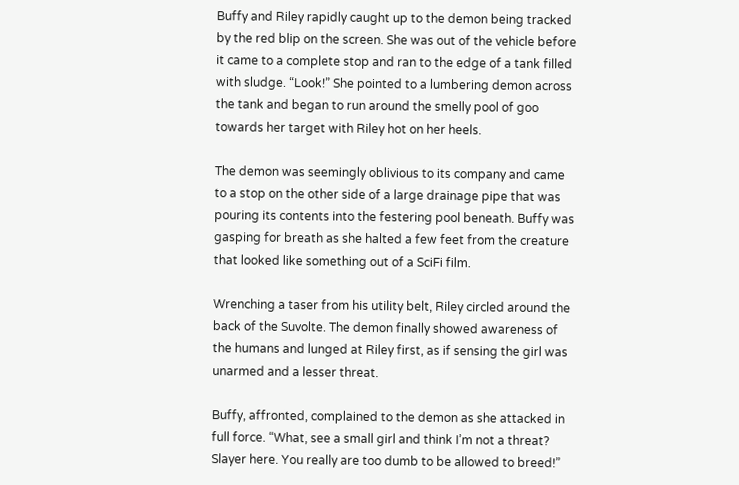Buffy and Riley rapidly caught up to the demon being tracked by the red blip on the screen. She was out of the vehicle before it came to a complete stop and ran to the edge of a tank filled with sludge. “Look!” She pointed to a lumbering demon across the tank and began to run around the smelly pool of goo towards her target with Riley hot on her heels.

The demon was seemingly oblivious to its company and came to a stop on the other side of a large drainage pipe that was pouring its contents into the festering pool beneath. Buffy was gasping for breath as she halted a few feet from the creature that looked like something out of a SciFi film.

Wrenching a taser from his utility belt, Riley circled around the back of the Suvolte. The demon finally showed awareness of the humans and lunged at Riley first, as if sensing the girl was unarmed and a lesser threat.

Buffy, affronted, complained to the demon as she attacked in full force. “What, see a small girl and think I’m not a threat? Slayer here. You really are too dumb to be allowed to breed!”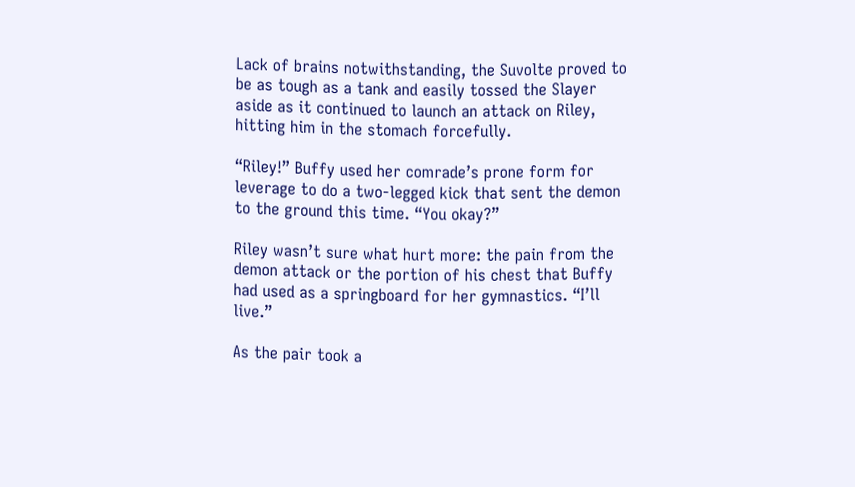Lack of brains notwithstanding, the Suvolte proved to be as tough as a tank and easily tossed the Slayer aside as it continued to launch an attack on Riley, hitting him in the stomach forcefully.

“Riley!” Buffy used her comrade’s prone form for leverage to do a two-legged kick that sent the demon to the ground this time. “You okay?”

Riley wasn’t sure what hurt more: the pain from the demon attack or the portion of his chest that Buffy had used as a springboard for her gymnastics. “I’ll live.”

As the pair took a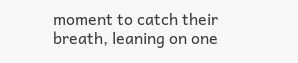moment to catch their breath, leaning on one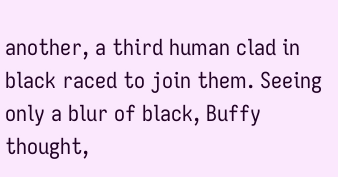another, a third human clad in black raced to join them. Seeing only a blur of black, Buffy thought,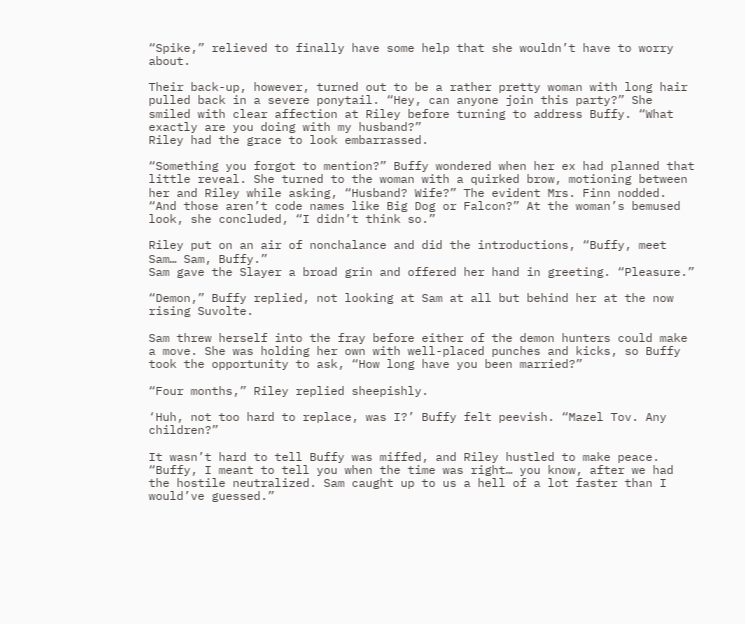“Spike,” relieved to finally have some help that she wouldn’t have to worry about.

Their back-up, however, turned out to be a rather pretty woman with long hair pulled back in a severe ponytail. “Hey, can anyone join this party?” She smiled with clear affection at Riley before turning to address Buffy. “What exactly are you doing with my husband?”
Riley had the grace to look embarrassed.

“Something you forgot to mention?” Buffy wondered when her ex had planned that little reveal. She turned to the woman with a quirked brow, motioning between her and Riley while asking, “Husband? Wife?” The evident Mrs. Finn nodded. “And those aren’t code names like Big Dog or Falcon?” At the woman’s bemused look, she concluded, “I didn’t think so.”

Riley put on an air of nonchalance and did the introductions, “Buffy, meet Sam… Sam, Buffy.”
Sam gave the Slayer a broad grin and offered her hand in greeting. “Pleasure.”

“Demon,” Buffy replied, not looking at Sam at all but behind her at the now rising Suvolte.

Sam threw herself into the fray before either of the demon hunters could make a move. She was holding her own with well-placed punches and kicks, so Buffy took the opportunity to ask, “How long have you been married?”

“Four months,” Riley replied sheepishly.

‘Huh, not too hard to replace, was I?’ Buffy felt peevish. “Mazel Tov. Any children?”

It wasn’t hard to tell Buffy was miffed, and Riley hustled to make peace. “Buffy, I meant to tell you when the time was right… you know, after we had the hostile neutralized. Sam caught up to us a hell of a lot faster than I would’ve guessed.”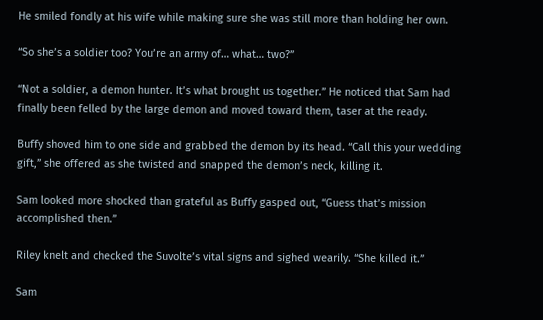He smiled fondly at his wife while making sure she was still more than holding her own.

“So she’s a soldier too? You’re an army of… what… two?”

“Not a soldier, a demon hunter. It’s what brought us together.” He noticed that Sam had finally been felled by the large demon and moved toward them, taser at the ready.

Buffy shoved him to one side and grabbed the demon by its head. “Call this your wedding gift,” she offered as she twisted and snapped the demon’s neck, killing it.

Sam looked more shocked than grateful as Buffy gasped out, “Guess that’s mission accomplished then.”

Riley knelt and checked the Suvolte’s vital signs and sighed wearily. “She killed it.”

Sam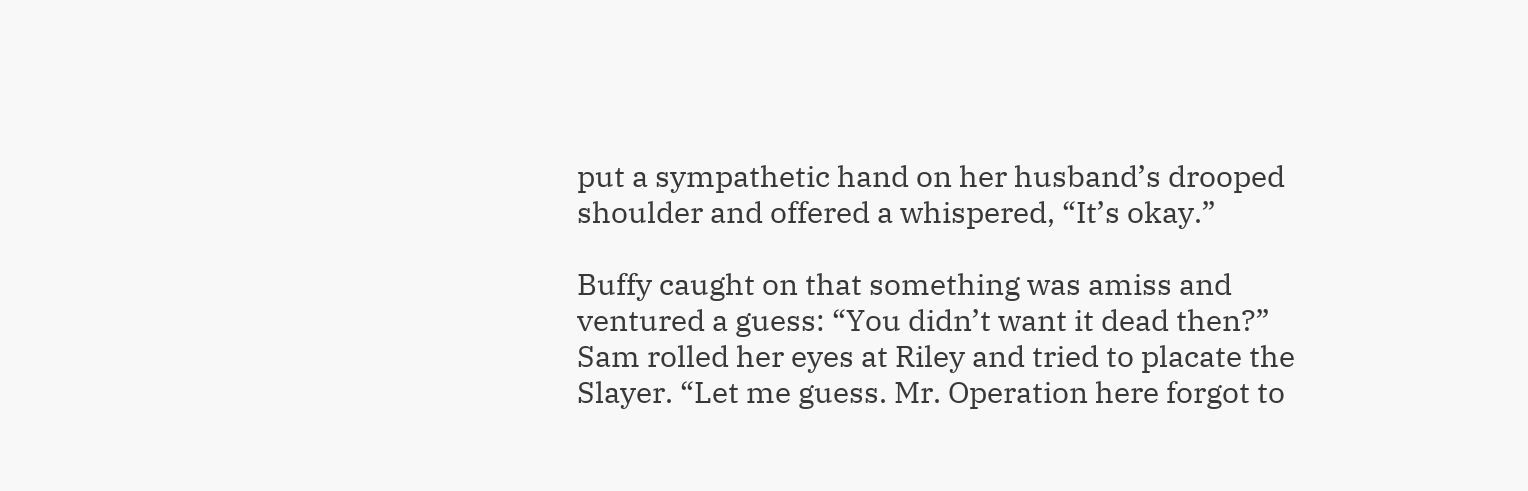put a sympathetic hand on her husband’s drooped shoulder and offered a whispered, “It’s okay.”

Buffy caught on that something was amiss and ventured a guess: “You didn’t want it dead then?”
Sam rolled her eyes at Riley and tried to placate the Slayer. “Let me guess. Mr. Operation here forgot to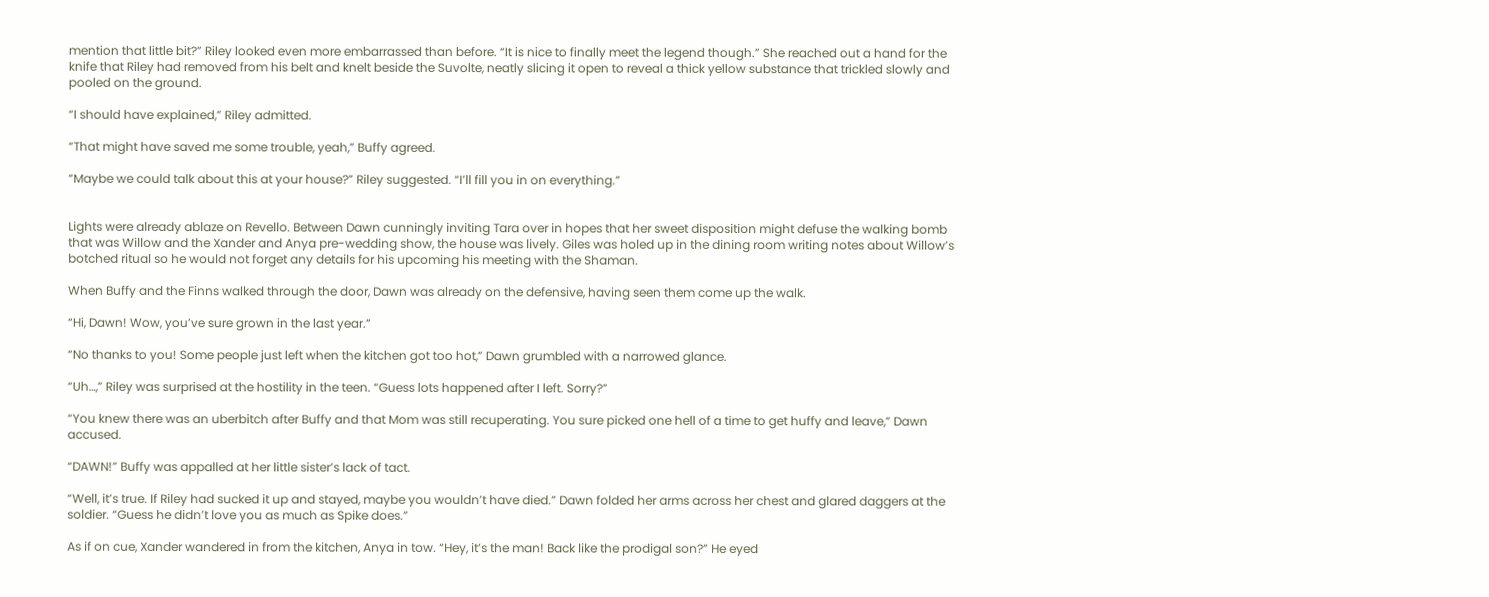mention that little bit?” Riley looked even more embarrassed than before. “It is nice to finally meet the legend though.” She reached out a hand for the knife that Riley had removed from his belt and knelt beside the Suvolte, neatly slicing it open to reveal a thick yellow substance that trickled slowly and pooled on the ground.

“I should have explained,” Riley admitted.

“That might have saved me some trouble, yeah,” Buffy agreed.

“Maybe we could talk about this at your house?” Riley suggested. “I’ll fill you in on everything.”


Lights were already ablaze on Revello. Between Dawn cunningly inviting Tara over in hopes that her sweet disposition might defuse the walking bomb that was Willow and the Xander and Anya pre-wedding show, the house was lively. Giles was holed up in the dining room writing notes about Willow’s botched ritual so he would not forget any details for his upcoming his meeting with the Shaman.

When Buffy and the Finns walked through the door, Dawn was already on the defensive, having seen them come up the walk.

“Hi, Dawn! Wow, you’ve sure grown in the last year.”

“No thanks to you! Some people just left when the kitchen got too hot,” Dawn grumbled with a narrowed glance.

“Uh…,” Riley was surprised at the hostility in the teen. “Guess lots happened after I left. Sorry?”

“You knew there was an uberbitch after Buffy and that Mom was still recuperating. You sure picked one hell of a time to get huffy and leave,” Dawn accused.

“DAWN!” Buffy was appalled at her little sister’s lack of tact.

“Well, it’s true. If Riley had sucked it up and stayed, maybe you wouldn’t have died.” Dawn folded her arms across her chest and glared daggers at the soldier. “Guess he didn’t love you as much as Spike does.”

As if on cue, Xander wandered in from the kitchen, Anya in tow. “Hey, it’s the man! Back like the prodigal son?” He eyed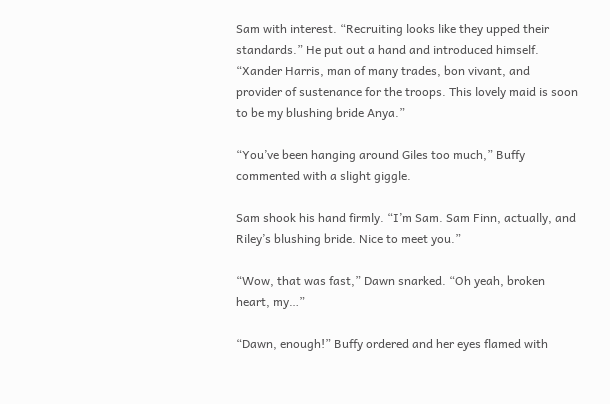Sam with interest. “Recruiting looks like they upped their standards.” He put out a hand and introduced himself. “Xander Harris, man of many trades, bon vivant, and provider of sustenance for the troops. This lovely maid is soon to be my blushing bride Anya.”

“You’ve been hanging around Giles too much,” Buffy commented with a slight giggle.

Sam shook his hand firmly. “I’m Sam. Sam Finn, actually, and Riley’s blushing bride. Nice to meet you.”

“Wow, that was fast,” Dawn snarked. “Oh yeah, broken heart, my…”

“Dawn, enough!” Buffy ordered and her eyes flamed with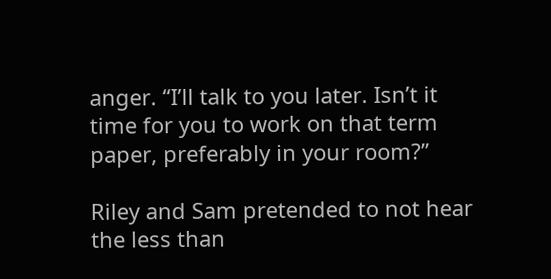anger. “I’ll talk to you later. Isn’t it time for you to work on that term paper, preferably in your room?”

Riley and Sam pretended to not hear the less than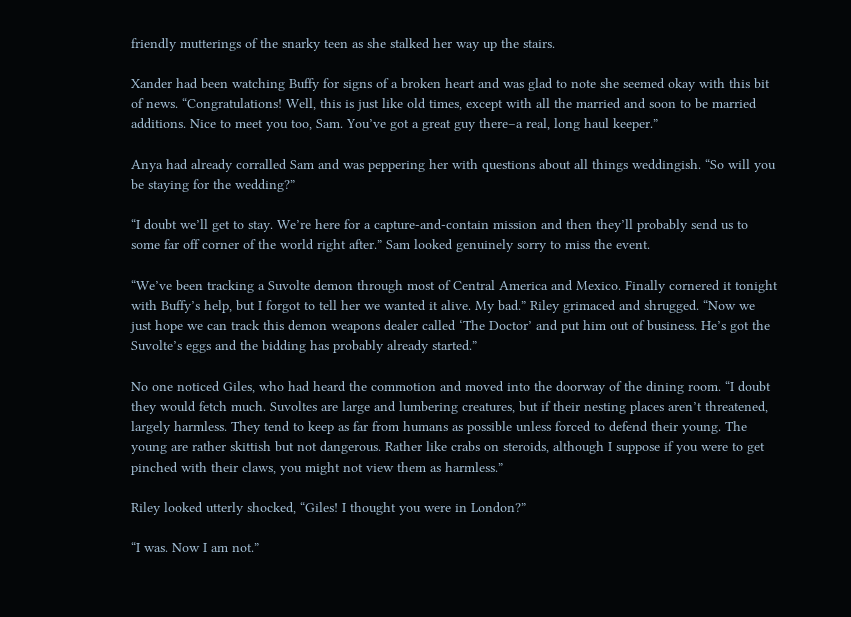friendly mutterings of the snarky teen as she stalked her way up the stairs.

Xander had been watching Buffy for signs of a broken heart and was glad to note she seemed okay with this bit of news. “Congratulations! Well, this is just like old times, except with all the married and soon to be married additions. Nice to meet you too, Sam. You’ve got a great guy there–a real, long haul keeper.”

Anya had already corralled Sam and was peppering her with questions about all things weddingish. “So will you be staying for the wedding?”

“I doubt we’ll get to stay. We’re here for a capture-and-contain mission and then they’ll probably send us to some far off corner of the world right after.” Sam looked genuinely sorry to miss the event.

“We’ve been tracking a Suvolte demon through most of Central America and Mexico. Finally cornered it tonight with Buffy’s help, but I forgot to tell her we wanted it alive. My bad.” Riley grimaced and shrugged. “Now we just hope we can track this demon weapons dealer called ‘The Doctor’ and put him out of business. He’s got the Suvolte’s eggs and the bidding has probably already started.”

No one noticed Giles, who had heard the commotion and moved into the doorway of the dining room. “I doubt they would fetch much. Suvoltes are large and lumbering creatures, but if their nesting places aren’t threatened, largely harmless. They tend to keep as far from humans as possible unless forced to defend their young. The young are rather skittish but not dangerous. Rather like crabs on steroids, although I suppose if you were to get pinched with their claws, you might not view them as harmless.”

Riley looked utterly shocked, “Giles! I thought you were in London?”

“I was. Now I am not.”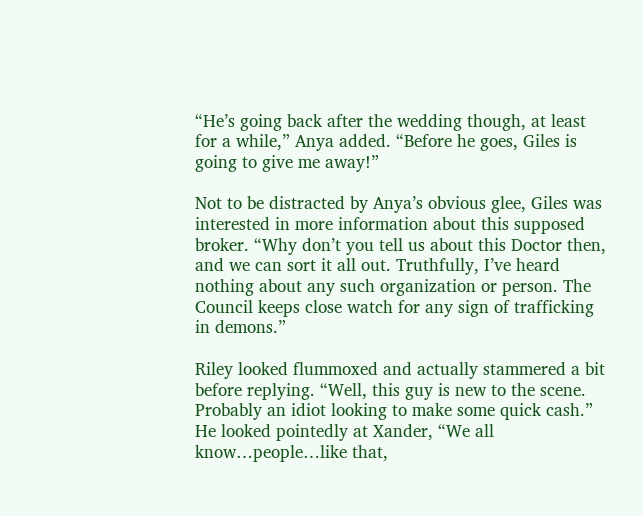“He’s going back after the wedding though, at least for a while,” Anya added. “Before he goes, Giles is going to give me away!”

Not to be distracted by Anya’s obvious glee, Giles was interested in more information about this supposed broker. “Why don’t you tell us about this Doctor then, and we can sort it all out. Truthfully, I’ve heard nothing about any such organization or person. The Council keeps close watch for any sign of trafficking in demons.”

Riley looked flummoxed and actually stammered a bit before replying. “Well, this guy is new to the scene. Probably an idiot looking to make some quick cash.” He looked pointedly at Xander, “We all know…people…like that,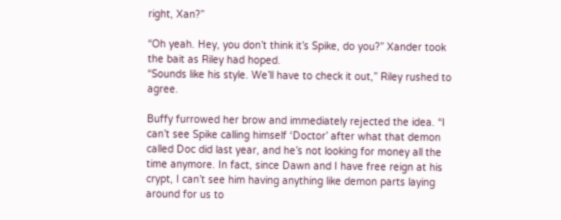right, Xan?”

“Oh yeah. Hey, you don’t think it’s Spike, do you?” Xander took the bait as Riley had hoped.
“Sounds like his style. We’ll have to check it out,” Riley rushed to agree.

Buffy furrowed her brow and immediately rejected the idea. “I can’t see Spike calling himself ‘Doctor’ after what that demon called Doc did last year, and he’s not looking for money all the time anymore. In fact, since Dawn and I have free reign at his crypt, I can’t see him having anything like demon parts laying around for us to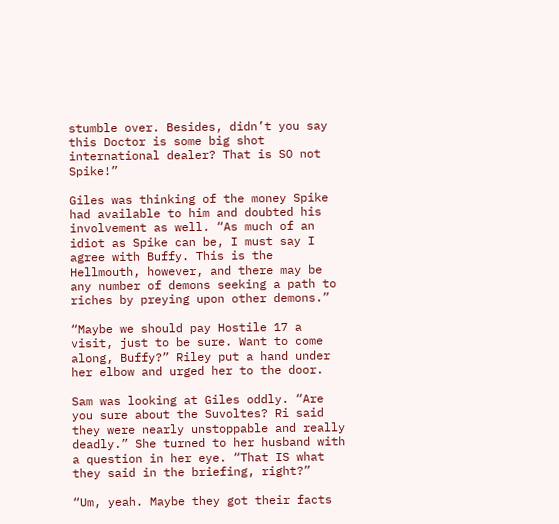stumble over. Besides, didn’t you say this Doctor is some big shot international dealer? That is SO not Spike!”

Giles was thinking of the money Spike had available to him and doubted his involvement as well. “As much of an idiot as Spike can be, I must say I agree with Buffy. This is the Hellmouth, however, and there may be any number of demons seeking a path to riches by preying upon other demons.”

“Maybe we should pay Hostile 17 a visit, just to be sure. Want to come along, Buffy?” Riley put a hand under her elbow and urged her to the door.

Sam was looking at Giles oddly. “Are you sure about the Suvoltes? Ri said they were nearly unstoppable and really deadly.” She turned to her husband with a question in her eye. “That IS what they said in the briefing, right?”

“Um, yeah. Maybe they got their facts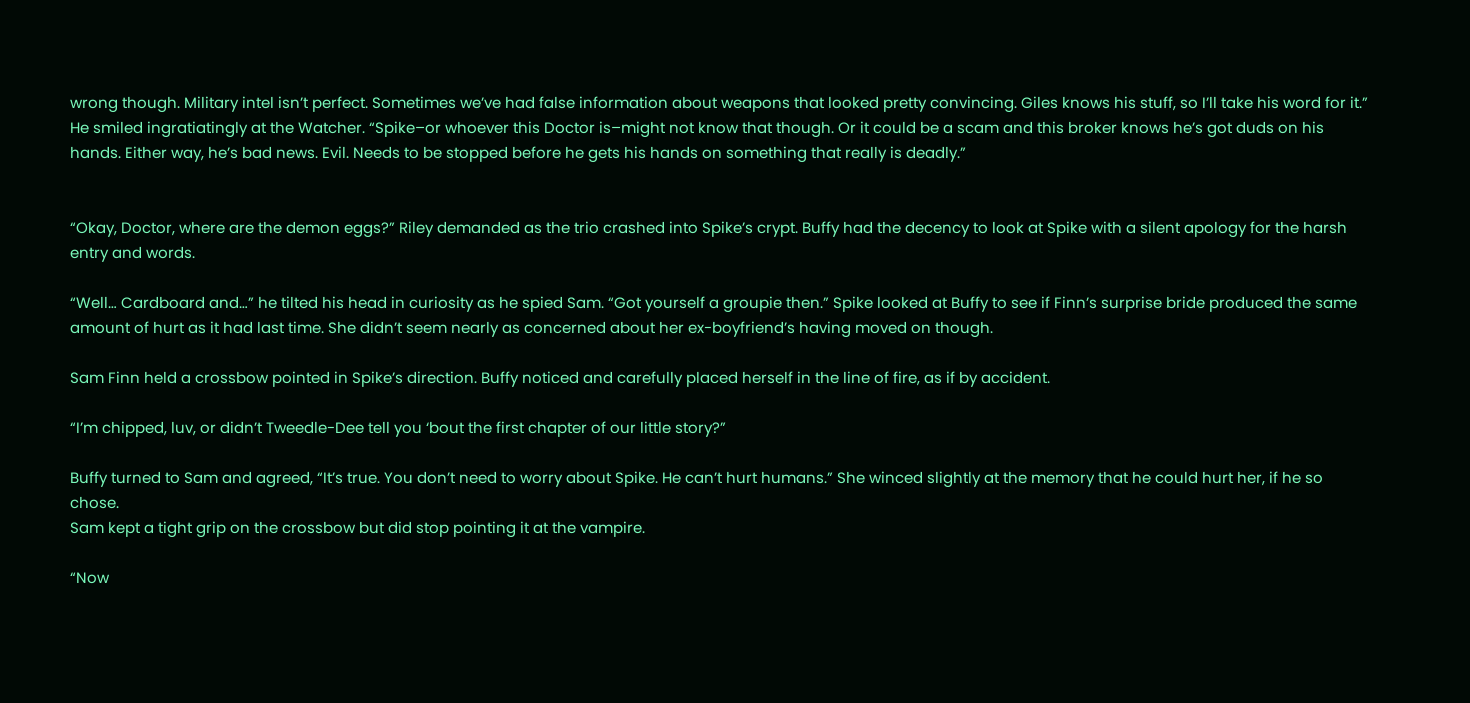wrong though. Military intel isn’t perfect. Sometimes we’ve had false information about weapons that looked pretty convincing. Giles knows his stuff, so I’ll take his word for it.” He smiled ingratiatingly at the Watcher. “Spike–or whoever this Doctor is–might not know that though. Or it could be a scam and this broker knows he’s got duds on his hands. Either way, he’s bad news. Evil. Needs to be stopped before he gets his hands on something that really is deadly.”


“Okay, Doctor, where are the demon eggs?” Riley demanded as the trio crashed into Spike’s crypt. Buffy had the decency to look at Spike with a silent apology for the harsh entry and words.

“Well… Cardboard and…” he tilted his head in curiosity as he spied Sam. “Got yourself a groupie then.” Spike looked at Buffy to see if Finn’s surprise bride produced the same amount of hurt as it had last time. She didn’t seem nearly as concerned about her ex-boyfriend’s having moved on though.

Sam Finn held a crossbow pointed in Spike’s direction. Buffy noticed and carefully placed herself in the line of fire, as if by accident.

“I’m chipped, luv, or didn’t Tweedle-Dee tell you ‘bout the first chapter of our little story?”

Buffy turned to Sam and agreed, “It’s true. You don’t need to worry about Spike. He can’t hurt humans.” She winced slightly at the memory that he could hurt her, if he so chose.
Sam kept a tight grip on the crossbow but did stop pointing it at the vampire.

“Now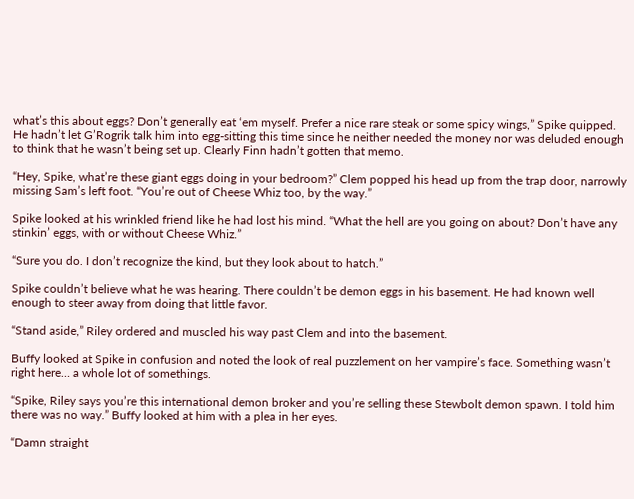what’s this about eggs? Don’t generally eat ‘em myself. Prefer a nice rare steak or some spicy wings,” Spike quipped. He hadn’t let G’Rogrik talk him into egg-sitting this time since he neither needed the money nor was deluded enough to think that he wasn’t being set up. Clearly Finn hadn’t gotten that memo.

“Hey, Spike, what’re these giant eggs doing in your bedroom?” Clem popped his head up from the trap door, narrowly missing Sam’s left foot. “You’re out of Cheese Whiz too, by the way.”

Spike looked at his wrinkled friend like he had lost his mind. “What the hell are you going on about? Don’t have any stinkin’ eggs, with or without Cheese Whiz.”

“Sure you do. I don’t recognize the kind, but they look about to hatch.”

Spike couldn’t believe what he was hearing. There couldn’t be demon eggs in his basement. He had known well enough to steer away from doing that little favor.

“Stand aside,” Riley ordered and muscled his way past Clem and into the basement.

Buffy looked at Spike in confusion and noted the look of real puzzlement on her vampire’s face. Something wasn’t right here… a whole lot of somethings.

“Spike, Riley says you’re this international demon broker and you’re selling these Stewbolt demon spawn. I told him there was no way.” Buffy looked at him with a plea in her eyes.

“Damn straight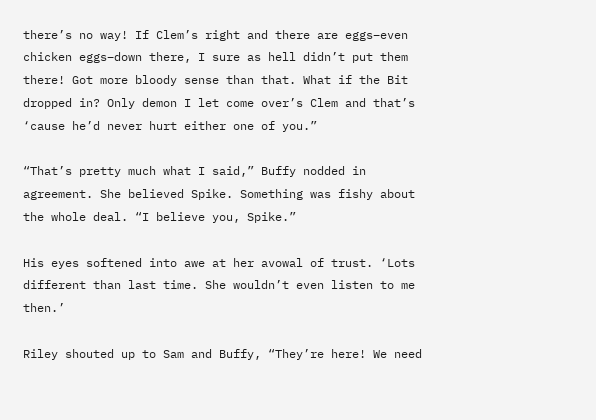there’s no way! If Clem’s right and there are eggs–even chicken eggs–down there, I sure as hell didn’t put them there! Got more bloody sense than that. What if the Bit dropped in? Only demon I let come over’s Clem and that’s ‘cause he’d never hurt either one of you.”

“That’s pretty much what I said,” Buffy nodded in agreement. She believed Spike. Something was fishy about the whole deal. “I believe you, Spike.”

His eyes softened into awe at her avowal of trust. ‘Lots different than last time. She wouldn’t even listen to me then.’

Riley shouted up to Sam and Buffy, “They’re here! We need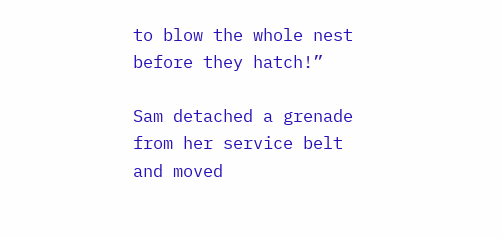to blow the whole nest before they hatch!”

Sam detached a grenade from her service belt and moved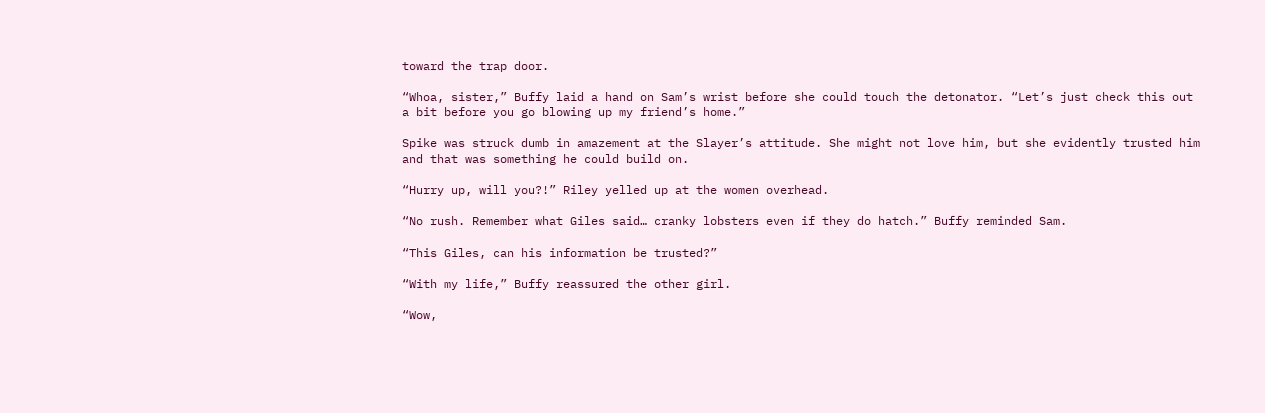toward the trap door.

“Whoa, sister,” Buffy laid a hand on Sam’s wrist before she could touch the detonator. “Let’s just check this out a bit before you go blowing up my friend’s home.”

Spike was struck dumb in amazement at the Slayer’s attitude. She might not love him, but she evidently trusted him and that was something he could build on.

“Hurry up, will you?!” Riley yelled up at the women overhead.

“No rush. Remember what Giles said… cranky lobsters even if they do hatch.” Buffy reminded Sam.

“This Giles, can his information be trusted?”

“With my life,” Buffy reassured the other girl.

“Wow,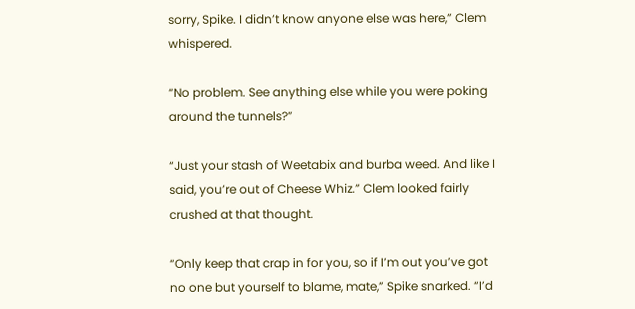sorry, Spike. I didn’t know anyone else was here,” Clem whispered.

“No problem. See anything else while you were poking around the tunnels?”

“Just your stash of Weetabix and burba weed. And like I said, you’re out of Cheese Whiz.” Clem looked fairly crushed at that thought.

“Only keep that crap in for you, so if I’m out you’ve got no one but yourself to blame, mate,” Spike snarked. “I’d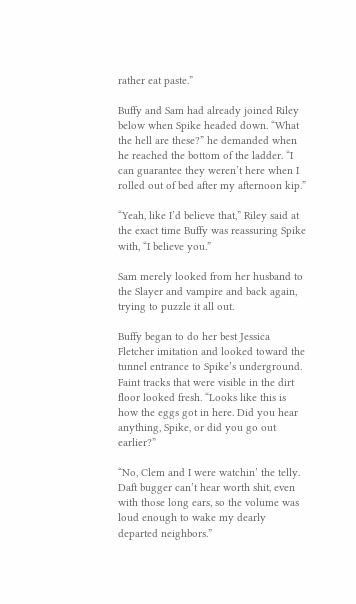rather eat paste.”

Buffy and Sam had already joined Riley below when Spike headed down. “What the hell are these?” he demanded when he reached the bottom of the ladder. “I can guarantee they weren’t here when I rolled out of bed after my afternoon kip.”

“Yeah, like I’d believe that,” Riley said at the exact time Buffy was reassuring Spike with, “I believe you.”

Sam merely looked from her husband to the Slayer and vampire and back again, trying to puzzle it all out.

Buffy began to do her best Jessica Fletcher imitation and looked toward the tunnel entrance to Spike’s underground. Faint tracks that were visible in the dirt floor looked fresh. “Looks like this is how the eggs got in here. Did you hear anything, Spike, or did you go out earlier?”

“No, Clem and I were watchin’ the telly. Daft bugger can’t hear worth shit, even with those long ears, so the volume was loud enough to wake my dearly departed neighbors.”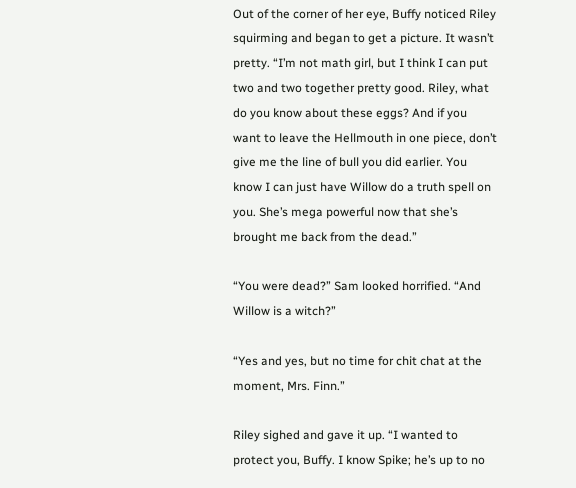Out of the corner of her eye, Buffy noticed Riley squirming and began to get a picture. It wasn’t pretty. “I’m not math girl, but I think I can put two and two together pretty good. Riley, what do you know about these eggs? And if you want to leave the Hellmouth in one piece, don’t give me the line of bull you did earlier. You know I can just have Willow do a truth spell on you. She’s mega powerful now that she’s brought me back from the dead.”

“You were dead?” Sam looked horrified. “And Willow is a witch?”

“Yes and yes, but no time for chit chat at the moment, Mrs. Finn.”

Riley sighed and gave it up. “I wanted to protect you, Buffy. I know Spike; he’s up to no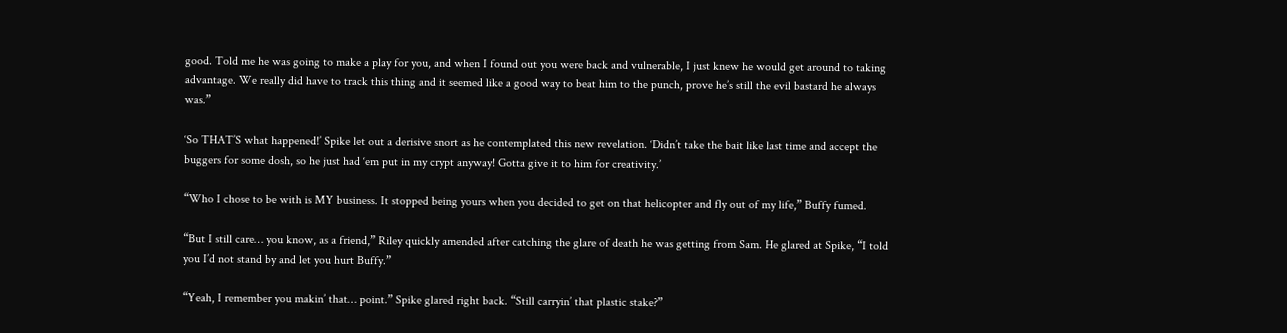good. Told me he was going to make a play for you, and when I found out you were back and vulnerable, I just knew he would get around to taking advantage. We really did have to track this thing and it seemed like a good way to beat him to the punch, prove he’s still the evil bastard he always was.”

‘So THAT’S what happened!’ Spike let out a derisive snort as he contemplated this new revelation. ‘Didn’t take the bait like last time and accept the buggers for some dosh, so he just had ‘em put in my crypt anyway! Gotta give it to him for creativity.’

“Who I chose to be with is MY business. It stopped being yours when you decided to get on that helicopter and fly out of my life,” Buffy fumed.

“But I still care… you know, as a friend,” Riley quickly amended after catching the glare of death he was getting from Sam. He glared at Spike, “I told you I’d not stand by and let you hurt Buffy.”

“Yeah, I remember you makin’ that… point.” Spike glared right back. “Still carryin’ that plastic stake?”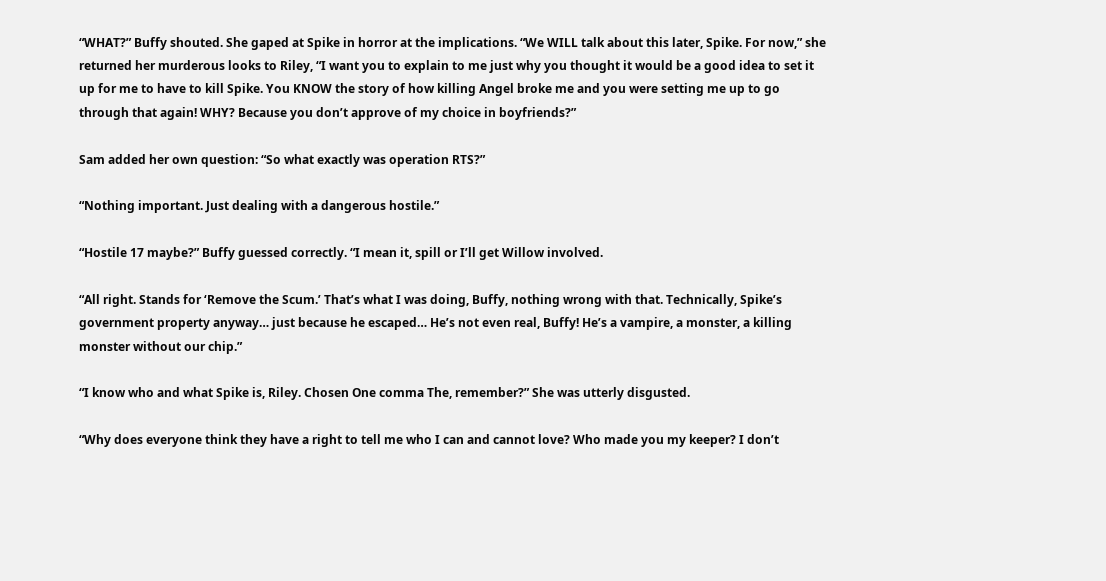“WHAT?” Buffy shouted. She gaped at Spike in horror at the implications. “We WILL talk about this later, Spike. For now,” she returned her murderous looks to Riley, “I want you to explain to me just why you thought it would be a good idea to set it up for me to have to kill Spike. You KNOW the story of how killing Angel broke me and you were setting me up to go through that again! WHY? Because you don’t approve of my choice in boyfriends?”

Sam added her own question: “So what exactly was operation RTS?”

“Nothing important. Just dealing with a dangerous hostile.”

“Hostile 17 maybe?” Buffy guessed correctly. “I mean it, spill or I’ll get Willow involved.

“All right. Stands for ‘Remove the Scum.’ That’s what I was doing, Buffy, nothing wrong with that. Technically, Spike’s government property anyway… just because he escaped… He’s not even real, Buffy! He’s a vampire, a monster, a killing monster without our chip.”

“I know who and what Spike is, Riley. Chosen One comma The, remember?” She was utterly disgusted.

“Why does everyone think they have a right to tell me who I can and cannot love? Who made you my keeper? I don’t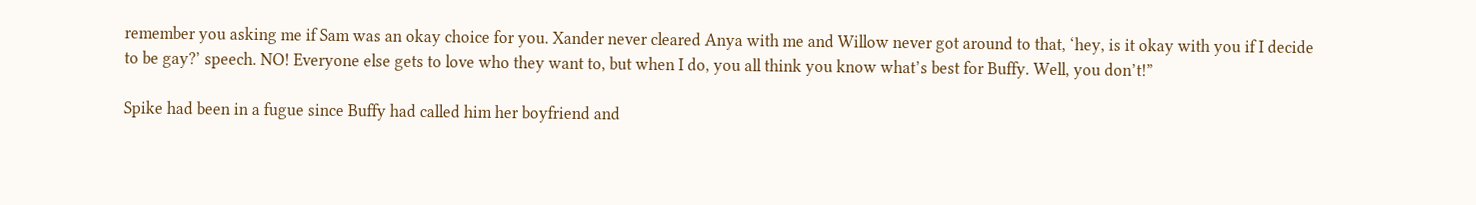remember you asking me if Sam was an okay choice for you. Xander never cleared Anya with me and Willow never got around to that, ‘hey, is it okay with you if I decide to be gay?’ speech. NO! Everyone else gets to love who they want to, but when I do, you all think you know what’s best for Buffy. Well, you don’t!”

Spike had been in a fugue since Buffy had called him her boyfriend and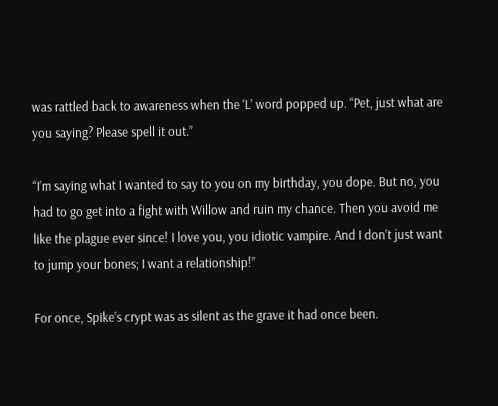was rattled back to awareness when the ‘L’ word popped up. “Pet, just what are you saying? Please spell it out.”

“I’m saying what I wanted to say to you on my birthday, you dope. But no, you had to go get into a fight with Willow and ruin my chance. Then you avoid me like the plague ever since! I love you, you idiotic vampire. And I don’t just want to jump your bones; I want a relationship!”

For once, Spike’s crypt was as silent as the grave it had once been.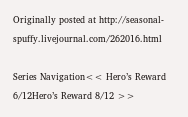Originally posted at http://seasonal-spuffy.livejournal.com/262016.html

Series Navigation<< Hero’s Reward 6/12Hero’s Reward 8/12 >>